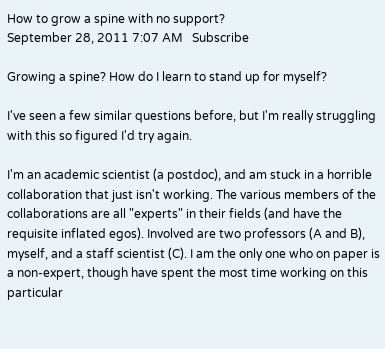How to grow a spine with no support?
September 28, 2011 7:07 AM   Subscribe

Growing a spine? How do I learn to stand up for myself?

I've seen a few similar questions before, but I'm really struggling with this so figured I'd try again.

I'm an academic scientist (a postdoc), and am stuck in a horrible collaboration that just isn't working. The various members of the collaborations are all "experts" in their fields (and have the requisite inflated egos). Involved are two professors (A and B), myself, and a staff scientist (C). I am the only one who on paper is a non-expert, though have spent the most time working on this particular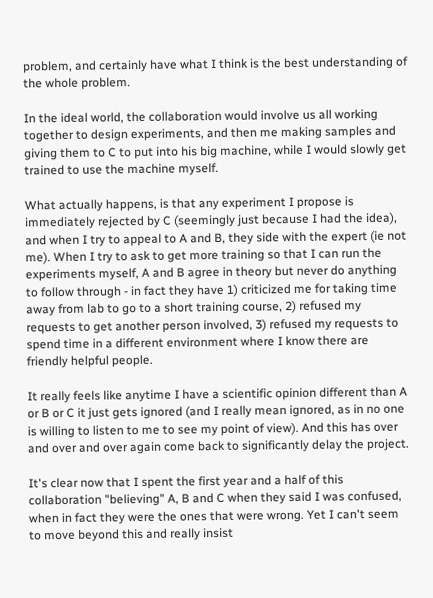problem, and certainly have what I think is the best understanding of the whole problem.

In the ideal world, the collaboration would involve us all working together to design experiments, and then me making samples and giving them to C to put into his big machine, while I would slowly get trained to use the machine myself.

What actually happens, is that any experiment I propose is immediately rejected by C (seemingly just because I had the idea), and when I try to appeal to A and B, they side with the expert (ie not me). When I try to ask to get more training so that I can run the experiments myself, A and B agree in theory but never do anything to follow through - in fact they have 1) criticized me for taking time away from lab to go to a short training course, 2) refused my requests to get another person involved, 3) refused my requests to spend time in a different environment where I know there are friendly helpful people.

It really feels like anytime I have a scientific opinion different than A or B or C it just gets ignored (and I really mean ignored, as in no one is willing to listen to me to see my point of view). And this has over and over and over again come back to significantly delay the project.

It's clear now that I spent the first year and a half of this collaboration "believing" A, B and C when they said I was confused, when in fact they were the ones that were wrong. Yet I can't seem to move beyond this and really insist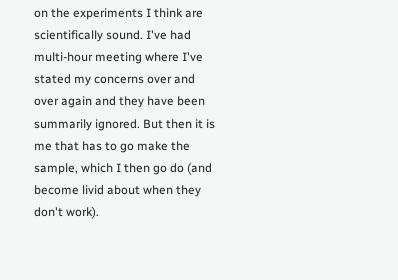on the experiments I think are scientifically sound. I've had multi-hour meeting where I've stated my concerns over and over again and they have been summarily ignored. But then it is me that has to go make the sample, which I then go do (and become livid about when they don't work).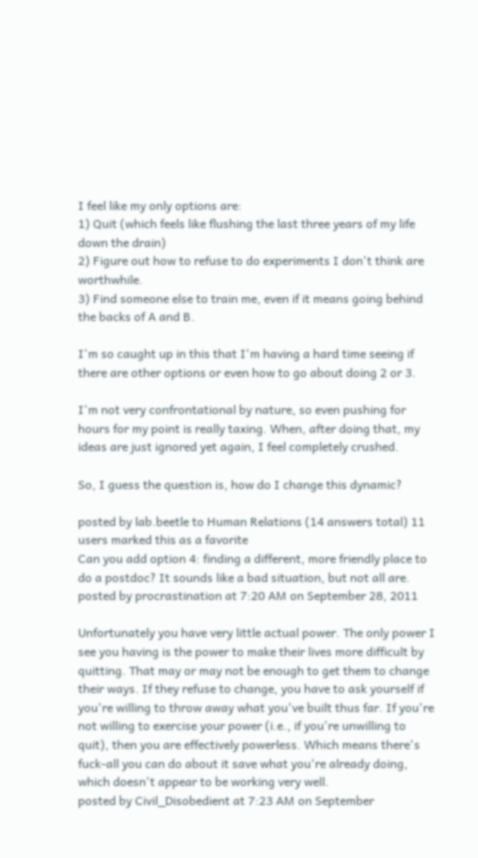I feel like my only options are:
1) Quit (which feels like flushing the last three years of my life down the drain)
2) Figure out how to refuse to do experiments I don't think are worthwhile.
3) Find someone else to train me, even if it means going behind the backs of A and B.

I'm so caught up in this that I'm having a hard time seeing if there are other options or even how to go about doing 2 or 3.

I'm not very confrontational by nature, so even pushing for hours for my point is really taxing. When, after doing that, my ideas are just ignored yet again, I feel completely crushed.

So, I guess the question is, how do I change this dynamic?

posted by lab.beetle to Human Relations (14 answers total) 11 users marked this as a favorite
Can you add option 4: finding a different, more friendly place to do a postdoc? It sounds like a bad situation, but not all are.
posted by procrastination at 7:20 AM on September 28, 2011

Unfortunately you have very little actual power. The only power I see you having is the power to make their lives more difficult by quitting. That may or may not be enough to get them to change their ways. If they refuse to change, you have to ask yourself if you're willing to throw away what you've built thus far. If you're not willing to exercise your power (i.e., if you're unwilling to quit), then you are effectively powerless. Which means there's fuck-all you can do about it save what you're already doing, which doesn't appear to be working very well.
posted by Civil_Disobedient at 7:23 AM on September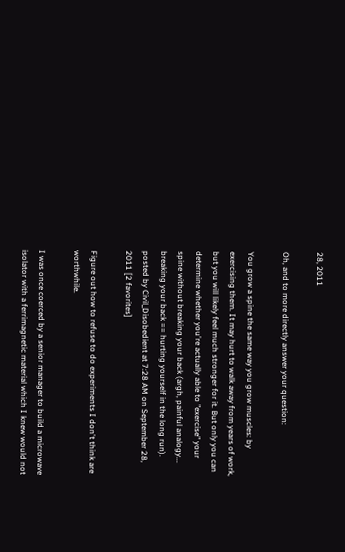28, 2011

Oh, and to more directly answer your question:

You grow a spine the same way you grow muscles: by exercising them. It may hurt to walk away from years of work, but you will likely feel much stronger for it. But only you can determine whether you're actually able to "exercise" your spine without breaking your back (argh, painful analogy... breaking your back == hurting yourself in the long run).
posted by Civil_Disobedient at 7:28 AM on September 28, 2011 [2 favorites]

Figure out how to refuse to do experiments I don't think are worthwhile.

I was once coerced by a senior manager to build a microwave isolator with a ferrimagnetic material which I knew would not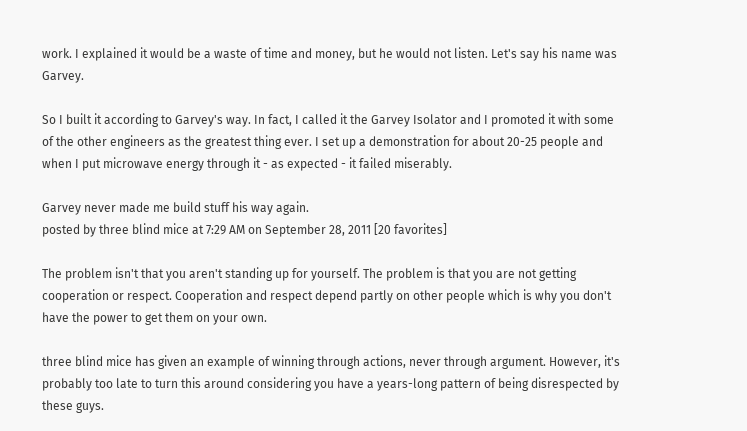work. I explained it would be a waste of time and money, but he would not listen. Let's say his name was Garvey.

So I built it according to Garvey's way. In fact, I called it the Garvey Isolator and I promoted it with some of the other engineers as the greatest thing ever. I set up a demonstration for about 20-25 people and when I put microwave energy through it - as expected - it failed miserably.

Garvey never made me build stuff his way again.
posted by three blind mice at 7:29 AM on September 28, 2011 [20 favorites]

The problem isn't that you aren't standing up for yourself. The problem is that you are not getting cooperation or respect. Cooperation and respect depend partly on other people which is why you don't have the power to get them on your own.

three blind mice has given an example of winning through actions, never through argument. However, it's probably too late to turn this around considering you have a years-long pattern of being disrespected by these guys.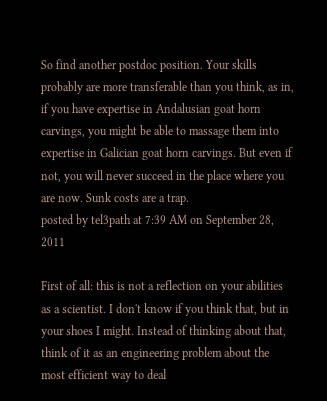So find another postdoc position. Your skills probably are more transferable than you think, as in, if you have expertise in Andalusian goat horn carvings, you might be able to massage them into expertise in Galician goat horn carvings. But even if not, you will never succeed in the place where you are now. Sunk costs are a trap.
posted by tel3path at 7:39 AM on September 28, 2011

First of all: this is not a reflection on your abilities as a scientist. I don't know if you think that, but in your shoes I might. Instead of thinking about that, think of it as an engineering problem about the most efficient way to deal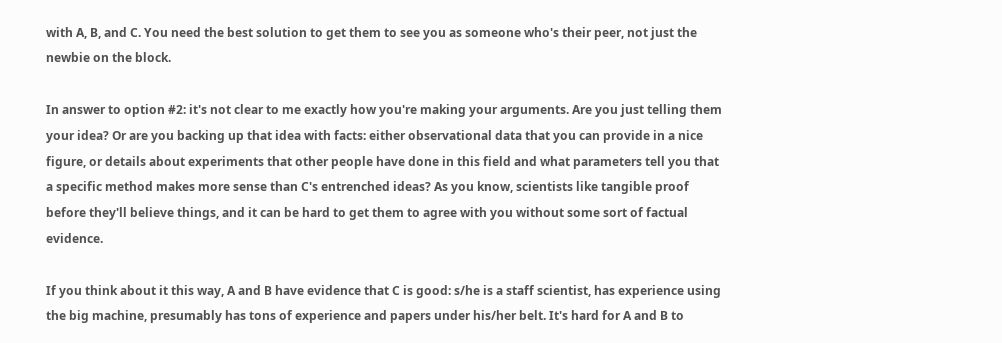with A, B, and C. You need the best solution to get them to see you as someone who's their peer, not just the newbie on the block.

In answer to option #2: it's not clear to me exactly how you're making your arguments. Are you just telling them your idea? Or are you backing up that idea with facts: either observational data that you can provide in a nice figure, or details about experiments that other people have done in this field and what parameters tell you that a specific method makes more sense than C's entrenched ideas? As you know, scientists like tangible proof before they'll believe things, and it can be hard to get them to agree with you without some sort of factual evidence.

If you think about it this way, A and B have evidence that C is good: s/he is a staff scientist, has experience using the big machine, presumably has tons of experience and papers under his/her belt. It's hard for A and B to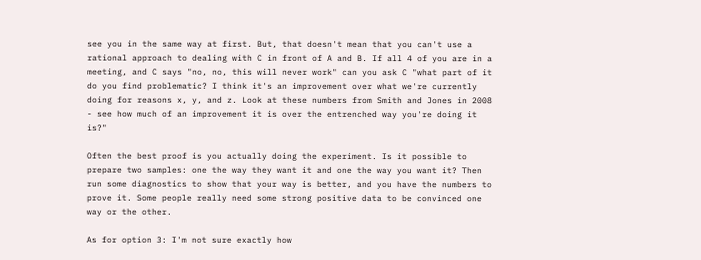see you in the same way at first. But, that doesn't mean that you can't use a rational approach to dealing with C in front of A and B. If all 4 of you are in a meeting, and C says "no, no, this will never work" can you ask C "what part of it do you find problematic? I think it's an improvement over what we're currently doing for reasons x, y, and z. Look at these numbers from Smith and Jones in 2008 - see how much of an improvement it is over the entrenched way you're doing it is?"

Often the best proof is you actually doing the experiment. Is it possible to prepare two samples: one the way they want it and one the way you want it? Then run some diagnostics to show that your way is better, and you have the numbers to prove it. Some people really need some strong positive data to be convinced one way or the other.

As for option 3: I'm not sure exactly how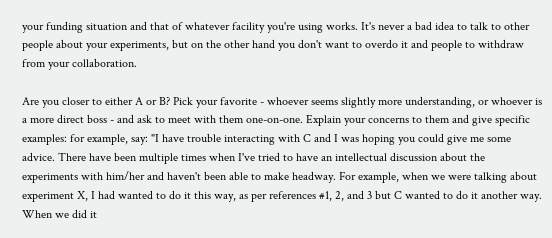your funding situation and that of whatever facility you're using works. It's never a bad idea to talk to other people about your experiments, but on the other hand you don't want to overdo it and people to withdraw from your collaboration.

Are you closer to either A or B? Pick your favorite - whoever seems slightly more understanding, or whoever is a more direct boss - and ask to meet with them one-on-one. Explain your concerns to them and give specific examples: for example, say: "I have trouble interacting with C and I was hoping you could give me some advice. There have been multiple times when I've tried to have an intellectual discussion about the experiments with him/her and haven't been able to make headway. For example, when we were talking about experiment X, I had wanted to do it this way, as per references #1, 2, and 3 but C wanted to do it another way. When we did it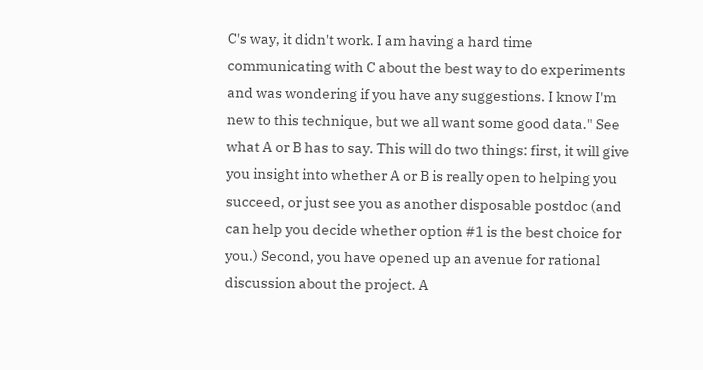C's way, it didn't work. I am having a hard time communicating with C about the best way to do experiments and was wondering if you have any suggestions. I know I'm new to this technique, but we all want some good data." See what A or B has to say. This will do two things: first, it will give you insight into whether A or B is really open to helping you succeed, or just see you as another disposable postdoc (and can help you decide whether option #1 is the best choice for you.) Second, you have opened up an avenue for rational discussion about the project. A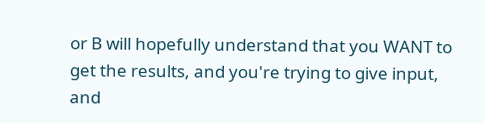or B will hopefully understand that you WANT to get the results, and you're trying to give input, and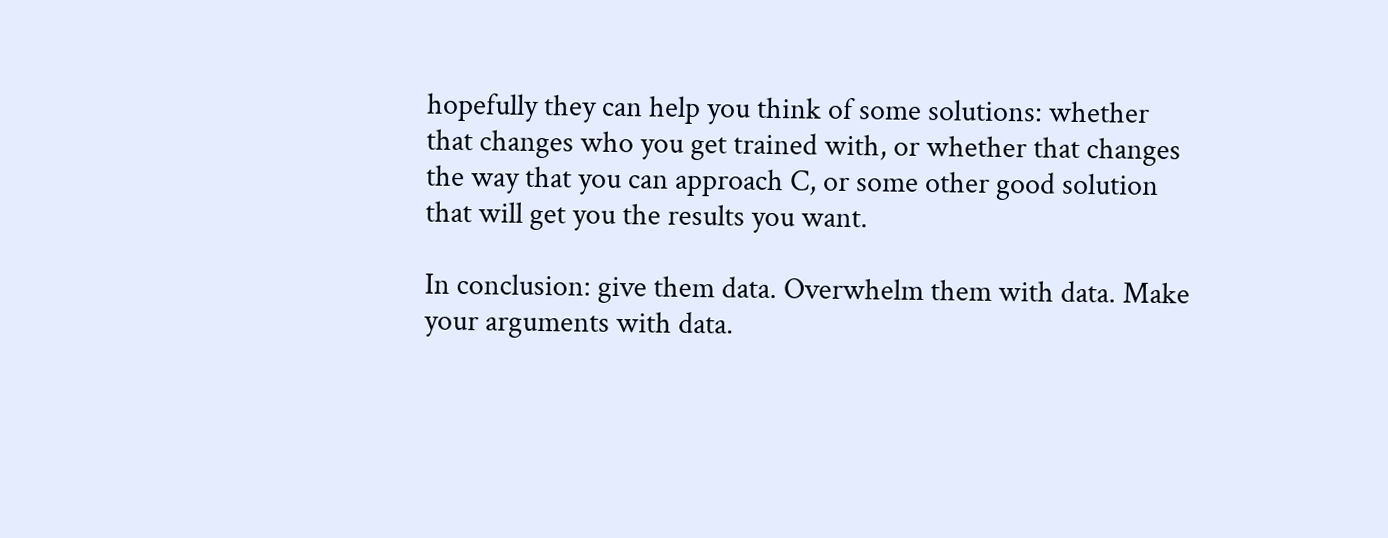hopefully they can help you think of some solutions: whether that changes who you get trained with, or whether that changes the way that you can approach C, or some other good solution that will get you the results you want.

In conclusion: give them data. Overwhelm them with data. Make your arguments with data.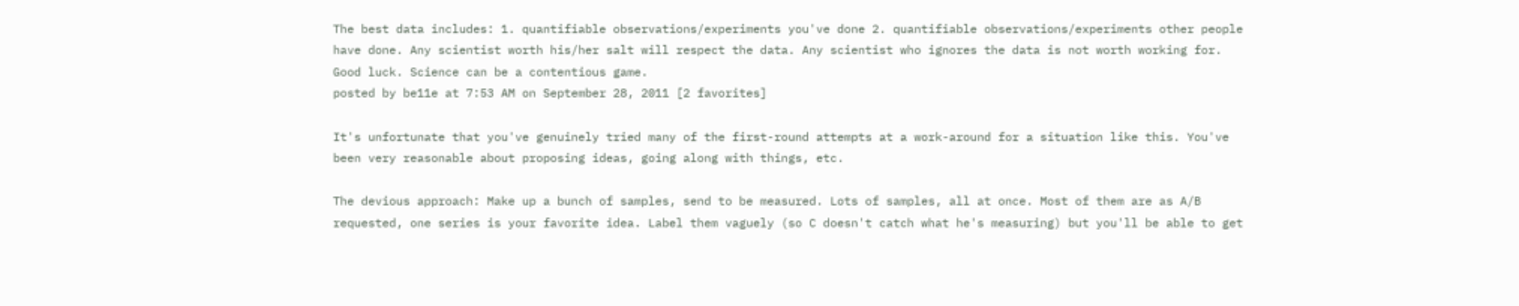The best data includes: 1. quantifiable observations/experiments you've done 2. quantifiable observations/experiments other people have done. Any scientist worth his/her salt will respect the data. Any scientist who ignores the data is not worth working for. Good luck. Science can be a contentious game.
posted by be11e at 7:53 AM on September 28, 2011 [2 favorites]

It's unfortunate that you've genuinely tried many of the first-round attempts at a work-around for a situation like this. You've been very reasonable about proposing ideas, going along with things, etc.

The devious approach: Make up a bunch of samples, send to be measured. Lots of samples, all at once. Most of them are as A/B requested, one series is your favorite idea. Label them vaguely (so C doesn't catch what he's measuring) but you'll be able to get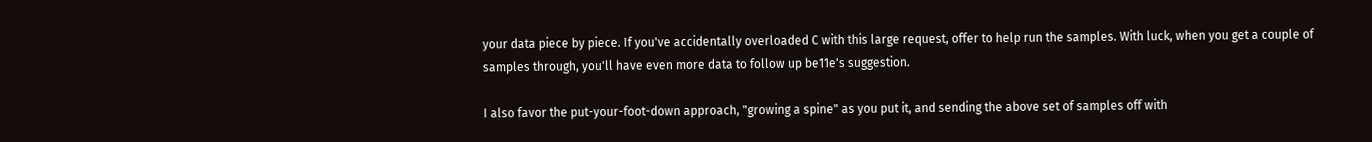your data piece by piece. If you've accidentally overloaded C with this large request, offer to help run the samples. With luck, when you get a couple of samples through, you'll have even more data to follow up be11e's suggestion.

I also favor the put-your-foot-down approach, "growing a spine" as you put it, and sending the above set of samples off with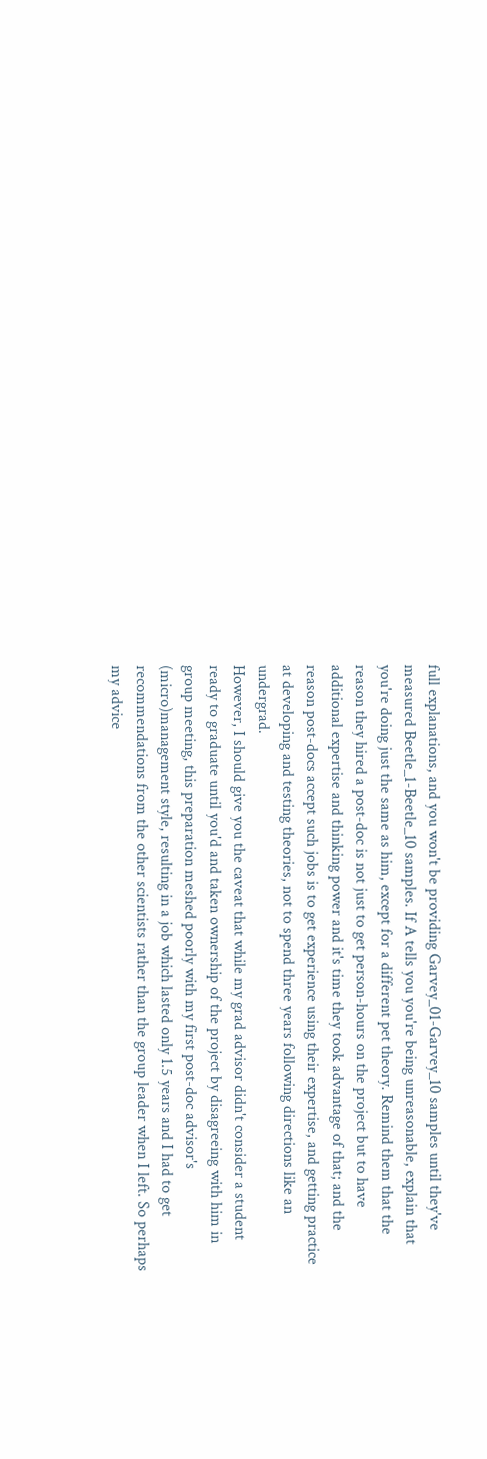full explanations, and you won't be providing Garvey_01-Garvey_10 samples until they've measured Beetle_1-Beetle_10 samples. If A tells you you're being unreasonable, explain that you're doing just the same as him, except for a different pet theory. Remind them that the reason they hired a post-doc is not just to get person-hours on the project but to have additional expertise and thinking power and it's time they took advantage of that; and the reason post-docs accept such jobs is to get experience using their expertise, and getting practice at developing and testing theories, not to spend three years following directions like an undergrad.
However, I should give you the caveat that while my grad advisor didn't consider a student ready to graduate until you'd and taken ownership of the project by disagreeing with him in group meeting, this preparation meshed poorly with my first post-doc advisor's (micro)management style, resulting in a job which lasted only 1.5 years and I had to get recommendations from the other scientists rather than the group leader when I left. So perhaps my advice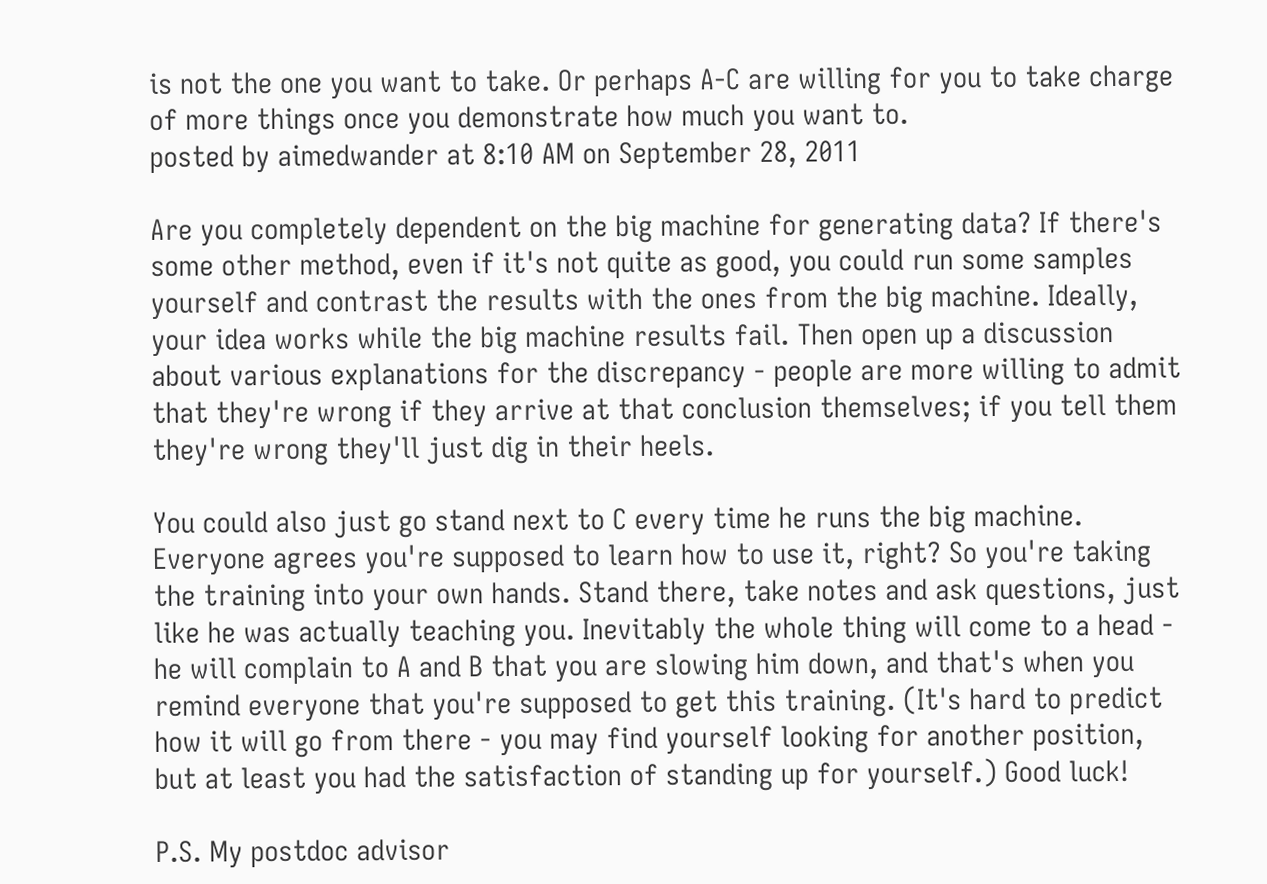is not the one you want to take. Or perhaps A-C are willing for you to take charge of more things once you demonstrate how much you want to.
posted by aimedwander at 8:10 AM on September 28, 2011

Are you completely dependent on the big machine for generating data? If there's some other method, even if it's not quite as good, you could run some samples yourself and contrast the results with the ones from the big machine. Ideally, your idea works while the big machine results fail. Then open up a discussion about various explanations for the discrepancy - people are more willing to admit that they're wrong if they arrive at that conclusion themselves; if you tell them they're wrong they'll just dig in their heels.

You could also just go stand next to C every time he runs the big machine. Everyone agrees you're supposed to learn how to use it, right? So you're taking the training into your own hands. Stand there, take notes and ask questions, just like he was actually teaching you. Inevitably the whole thing will come to a head - he will complain to A and B that you are slowing him down, and that's when you remind everyone that you're supposed to get this training. (It's hard to predict how it will go from there - you may find yourself looking for another position, but at least you had the satisfaction of standing up for yourself.) Good luck!

P.S. My postdoc advisor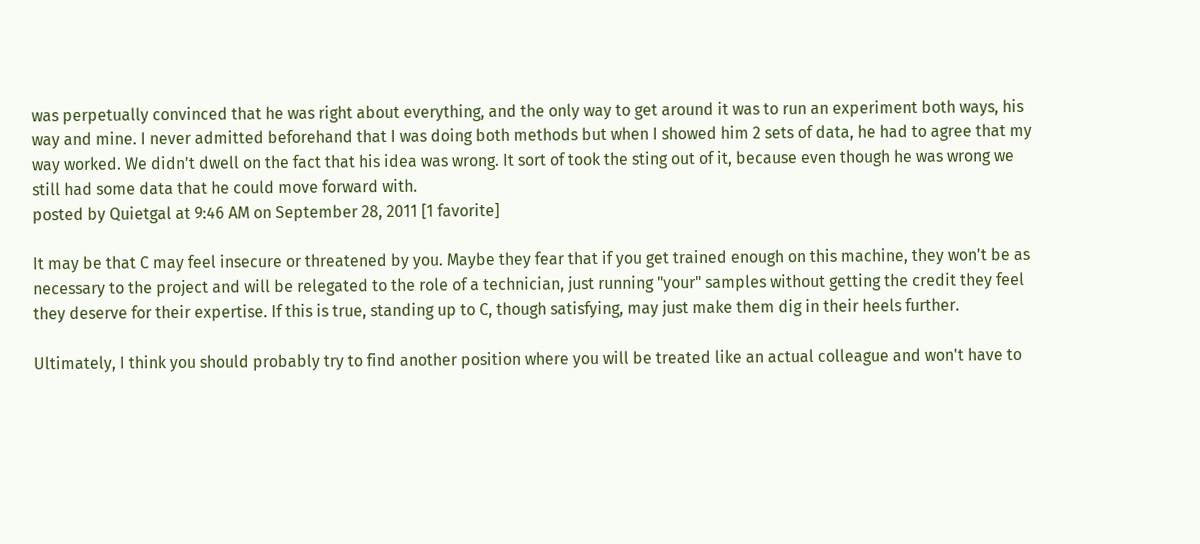was perpetually convinced that he was right about everything, and the only way to get around it was to run an experiment both ways, his way and mine. I never admitted beforehand that I was doing both methods but when I showed him 2 sets of data, he had to agree that my way worked. We didn't dwell on the fact that his idea was wrong. It sort of took the sting out of it, because even though he was wrong we still had some data that he could move forward with.
posted by Quietgal at 9:46 AM on September 28, 2011 [1 favorite]

It may be that C may feel insecure or threatened by you. Maybe they fear that if you get trained enough on this machine, they won't be as necessary to the project and will be relegated to the role of a technician, just running "your" samples without getting the credit they feel they deserve for their expertise. If this is true, standing up to C, though satisfying, may just make them dig in their heels further.

Ultimately, I think you should probably try to find another position where you will be treated like an actual colleague and won't have to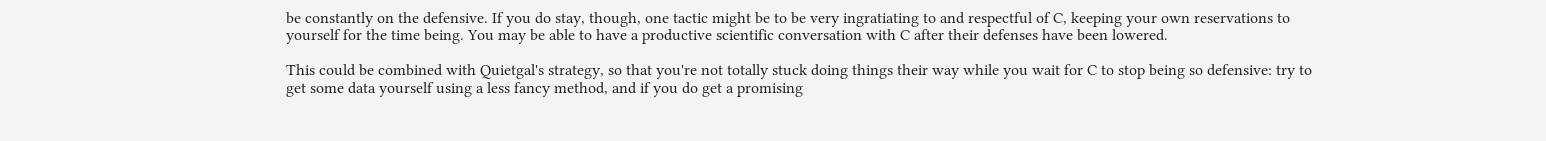be constantly on the defensive. If you do stay, though, one tactic might be to be very ingratiating to and respectful of C, keeping your own reservations to yourself for the time being. You may be able to have a productive scientific conversation with C after their defenses have been lowered.

This could be combined with Quietgal's strategy, so that you're not totally stuck doing things their way while you wait for C to stop being so defensive: try to get some data yourself using a less fancy method, and if you do get a promising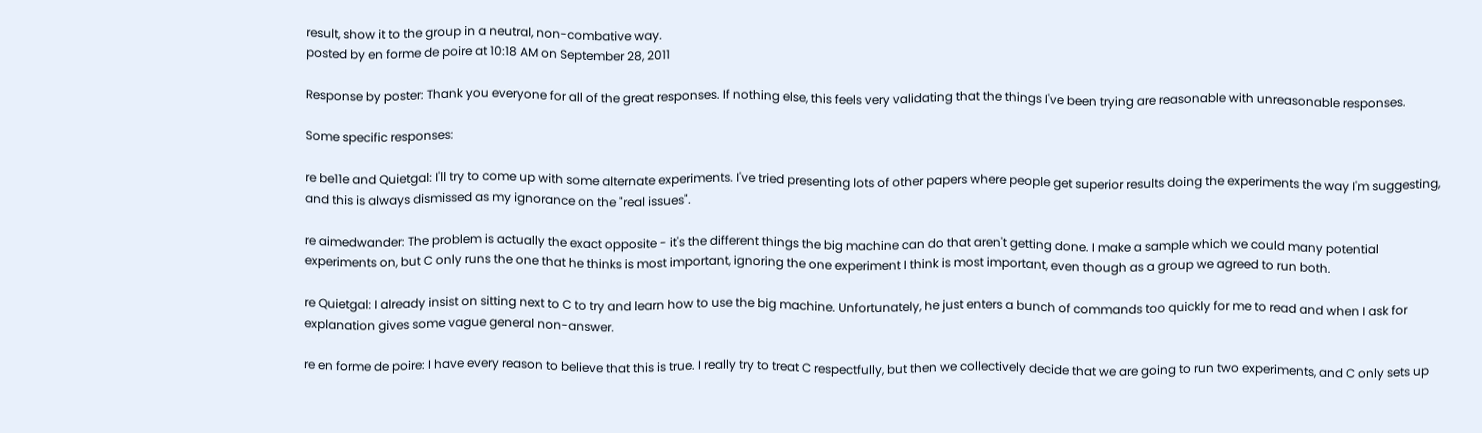result, show it to the group in a neutral, non-combative way.
posted by en forme de poire at 10:18 AM on September 28, 2011

Response by poster: Thank you everyone for all of the great responses. If nothing else, this feels very validating that the things I've been trying are reasonable with unreasonable responses.

Some specific responses:

re be11e and Quietgal: I'll try to come up with some alternate experiments. I've tried presenting lots of other papers where people get superior results doing the experiments the way I'm suggesting, and this is always dismissed as my ignorance on the "real issues".

re aimedwander: The problem is actually the exact opposite - it's the different things the big machine can do that aren't getting done. I make a sample which we could many potential experiments on, but C only runs the one that he thinks is most important, ignoring the one experiment I think is most important, even though as a group we agreed to run both.

re Quietgal: I already insist on sitting next to C to try and learn how to use the big machine. Unfortunately, he just enters a bunch of commands too quickly for me to read and when I ask for explanation gives some vague general non-answer.

re en forme de poire: I have every reason to believe that this is true. I really try to treat C respectfully, but then we collectively decide that we are going to run two experiments, and C only sets up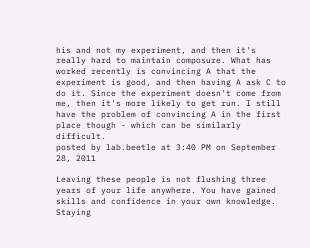his and not my experiment, and then it's really hard to maintain composure. What has worked recently is convincing A that the experiment is good, and then having A ask C to do it. Since the experiment doesn't come from me, then it's more likely to get run. I still have the problem of convincing A in the first place though - which can be similarly difficult.
posted by lab.beetle at 3:40 PM on September 28, 2011

Leaving these people is not flushing three years of your life anywhere. You have gained skills and confidence in your own knowledge. Staying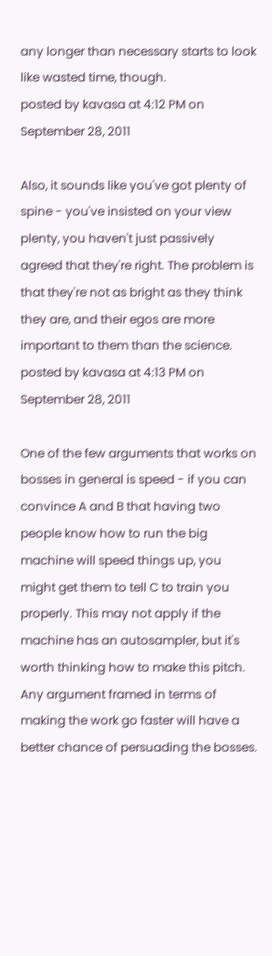any longer than necessary starts to look like wasted time, though.
posted by kavasa at 4:12 PM on September 28, 2011

Also, it sounds like you've got plenty of spine - you've insisted on your view plenty, you haven't just passively agreed that they're right. The problem is that they're not as bright as they think they are, and their egos are more important to them than the science.
posted by kavasa at 4:13 PM on September 28, 2011

One of the few arguments that works on bosses in general is speed - if you can convince A and B that having two people know how to run the big machine will speed things up, you might get them to tell C to train you properly. This may not apply if the machine has an autosampler, but it's worth thinking how to make this pitch. Any argument framed in terms of making the work go faster will have a better chance of persuading the bosses.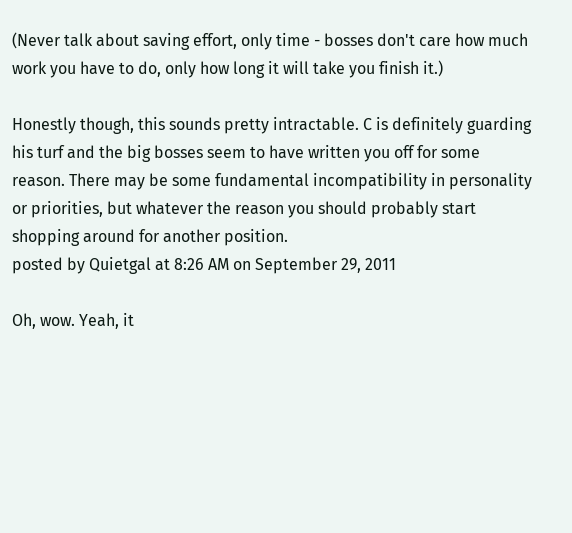(Never talk about saving effort, only time - bosses don't care how much work you have to do, only how long it will take you finish it.)

Honestly though, this sounds pretty intractable. C is definitely guarding his turf and the big bosses seem to have written you off for some reason. There may be some fundamental incompatibility in personality or priorities, but whatever the reason you should probably start shopping around for another position.
posted by Quietgal at 8:26 AM on September 29, 2011

Oh, wow. Yeah, it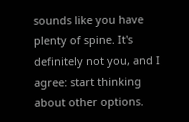sounds like you have plenty of spine. It's definitely not you, and I agree: start thinking about other options.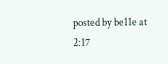posted by be11e at 2:17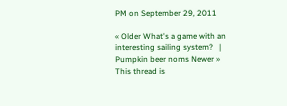PM on September 29, 2011

« Older What's a game with an interesting sailing system?   |   Pumpkin beer noms Newer »
This thread is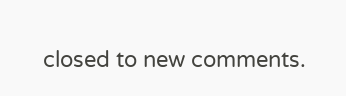closed to new comments.